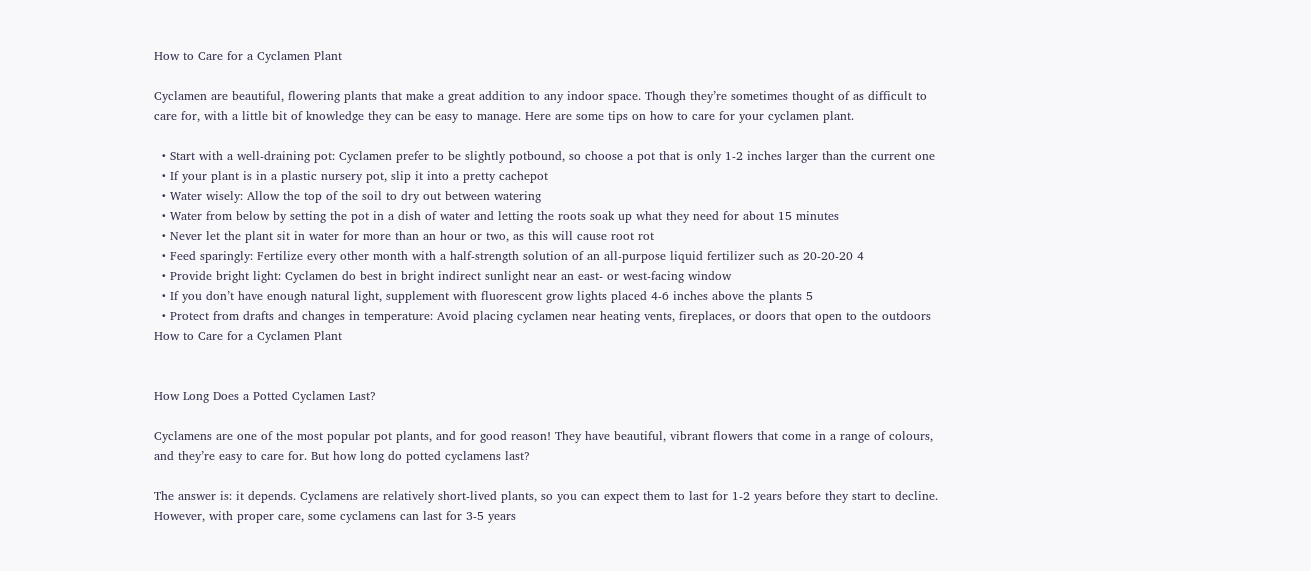How to Care for a Cyclamen Plant

Cyclamen are beautiful, flowering plants that make a great addition to any indoor space. Though they’re sometimes thought of as difficult to care for, with a little bit of knowledge they can be easy to manage. Here are some tips on how to care for your cyclamen plant.

  • Start with a well-draining pot: Cyclamen prefer to be slightly potbound, so choose a pot that is only 1-2 inches larger than the current one
  • If your plant is in a plastic nursery pot, slip it into a pretty cachepot
  • Water wisely: Allow the top of the soil to dry out between watering
  • Water from below by setting the pot in a dish of water and letting the roots soak up what they need for about 15 minutes
  • Never let the plant sit in water for more than an hour or two, as this will cause root rot
  • Feed sparingly: Fertilize every other month with a half-strength solution of an all-purpose liquid fertilizer such as 20-20-20 4
  • Provide bright light: Cyclamen do best in bright indirect sunlight near an east- or west-facing window
  • If you don’t have enough natural light, supplement with fluorescent grow lights placed 4-6 inches above the plants 5
  • Protect from drafts and changes in temperature: Avoid placing cyclamen near heating vents, fireplaces, or doors that open to the outdoors
How to Care for a Cyclamen Plant


How Long Does a Potted Cyclamen Last?

Cyclamens are one of the most popular pot plants, and for good reason! They have beautiful, vibrant flowers that come in a range of colours, and they’re easy to care for. But how long do potted cyclamens last?

The answer is: it depends. Cyclamens are relatively short-lived plants, so you can expect them to last for 1-2 years before they start to decline. However, with proper care, some cyclamens can last for 3-5 years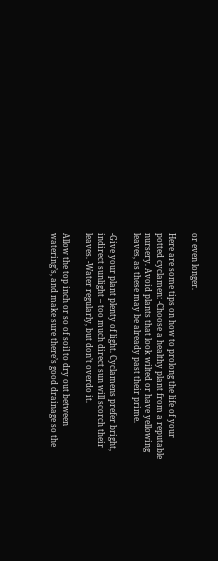or even longer.

Here are some tips on how to prolong the life of your potted cyclamen: -Choose a healthy plant from a reputable nursery. Avoid plants that look wilted or have yellowing leaves, as these may be already past their prime.

-Give your plant plenty of light. Cyclamens prefer bright, indirect sunlight – too much direct sun will scorch their leaves. -Water regularly, but don’t overdo it.

Allow the top inch or so of soil to dry out between watering’s, and make sure there’s good drainage so the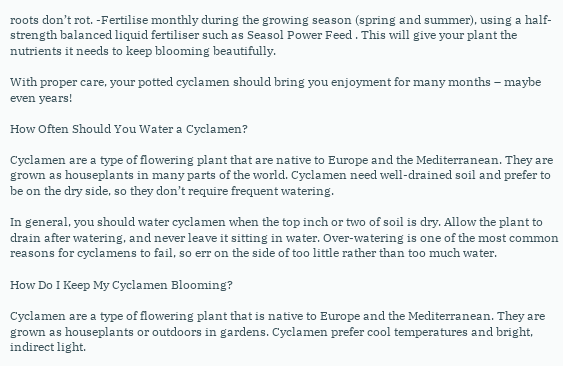roots don’t rot. -Fertilise monthly during the growing season (spring and summer), using a half-strength balanced liquid fertiliser such as Seasol Power Feed . This will give your plant the nutrients it needs to keep blooming beautifully.

With proper care, your potted cyclamen should bring you enjoyment for many months – maybe even years!

How Often Should You Water a Cyclamen?

Cyclamen are a type of flowering plant that are native to Europe and the Mediterranean. They are grown as houseplants in many parts of the world. Cyclamen need well-drained soil and prefer to be on the dry side, so they don’t require frequent watering.

In general, you should water cyclamen when the top inch or two of soil is dry. Allow the plant to drain after watering, and never leave it sitting in water. Over-watering is one of the most common reasons for cyclamens to fail, so err on the side of too little rather than too much water.

How Do I Keep My Cyclamen Blooming?

Cyclamen are a type of flowering plant that is native to Europe and the Mediterranean. They are grown as houseplants or outdoors in gardens. Cyclamen prefer cool temperatures and bright, indirect light.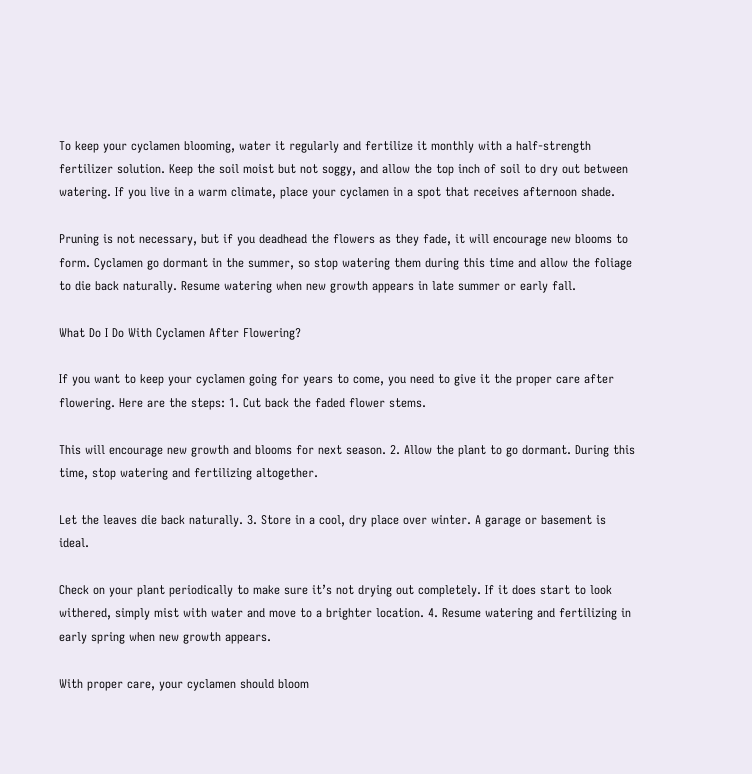To keep your cyclamen blooming, water it regularly and fertilize it monthly with a half-strength fertilizer solution. Keep the soil moist but not soggy, and allow the top inch of soil to dry out between watering. If you live in a warm climate, place your cyclamen in a spot that receives afternoon shade.

Pruning is not necessary, but if you deadhead the flowers as they fade, it will encourage new blooms to form. Cyclamen go dormant in the summer, so stop watering them during this time and allow the foliage to die back naturally. Resume watering when new growth appears in late summer or early fall.

What Do I Do With Cyclamen After Flowering?

If you want to keep your cyclamen going for years to come, you need to give it the proper care after flowering. Here are the steps: 1. Cut back the faded flower stems.

This will encourage new growth and blooms for next season. 2. Allow the plant to go dormant. During this time, stop watering and fertilizing altogether.

Let the leaves die back naturally. 3. Store in a cool, dry place over winter. A garage or basement is ideal.

Check on your plant periodically to make sure it’s not drying out completely. If it does start to look withered, simply mist with water and move to a brighter location. 4. Resume watering and fertilizing in early spring when new growth appears.

With proper care, your cyclamen should bloom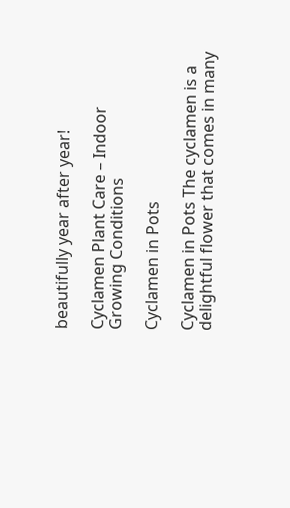beautifully year after year!

Cyclamen Plant Care – Indoor Growing Conditions

Cyclamen in Pots

Cyclamen in Pots The cyclamen is a delightful flower that comes in many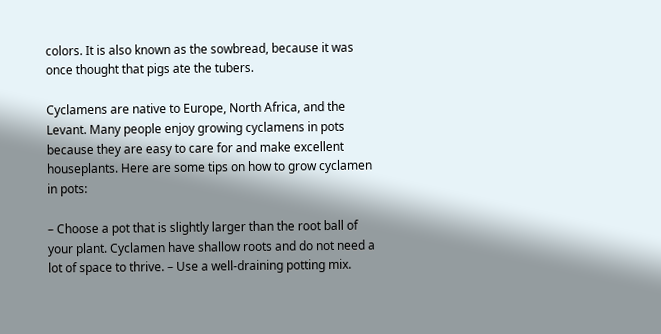colors. It is also known as the sowbread, because it was once thought that pigs ate the tubers.

Cyclamens are native to Europe, North Africa, and the Levant. Many people enjoy growing cyclamens in pots because they are easy to care for and make excellent houseplants. Here are some tips on how to grow cyclamen in pots:

– Choose a pot that is slightly larger than the root ball of your plant. Cyclamen have shallow roots and do not need a lot of space to thrive. – Use a well-draining potting mix.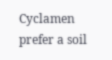Cyclamen prefer a soil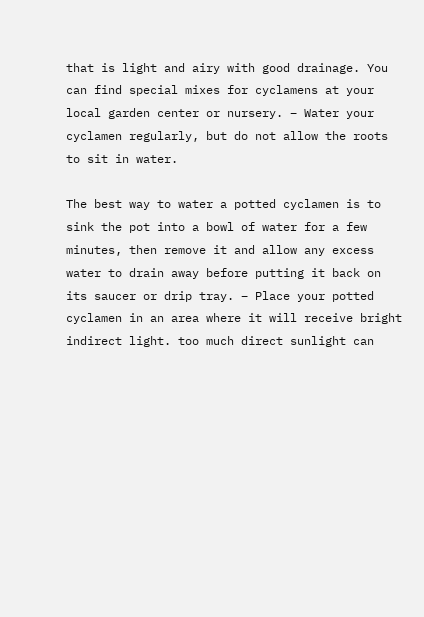that is light and airy with good drainage. You can find special mixes for cyclamens at your local garden center or nursery. – Water your cyclamen regularly, but do not allow the roots to sit in water.

The best way to water a potted cyclamen is to sink the pot into a bowl of water for a few minutes, then remove it and allow any excess water to drain away before putting it back on its saucer or drip tray. – Place your potted cyclamen in an area where it will receive bright indirect light. too much direct sunlight can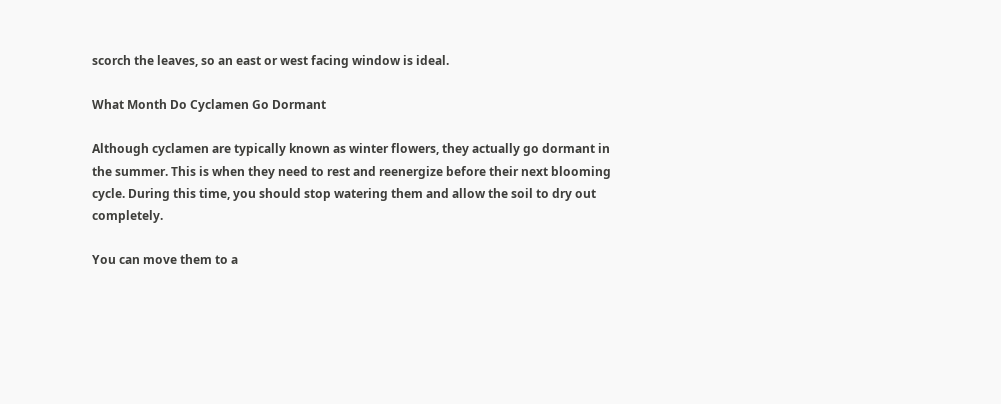scorch the leaves, so an east or west facing window is ideal.

What Month Do Cyclamen Go Dormant

Although cyclamen are typically known as winter flowers, they actually go dormant in the summer. This is when they need to rest and reenergize before their next blooming cycle. During this time, you should stop watering them and allow the soil to dry out completely.

You can move them to a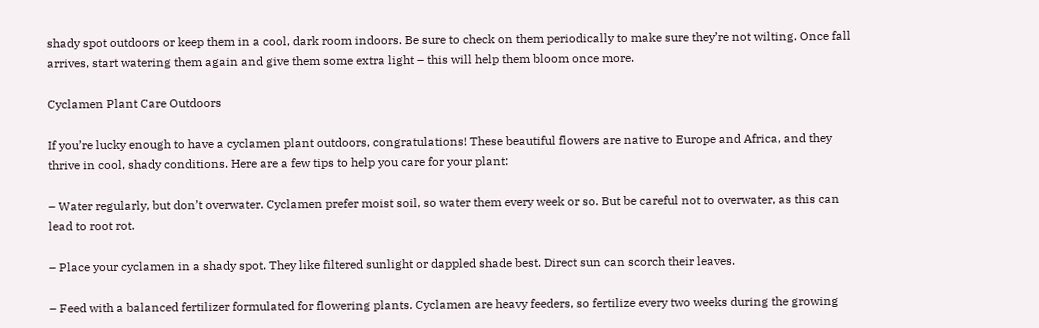shady spot outdoors or keep them in a cool, dark room indoors. Be sure to check on them periodically to make sure they’re not wilting. Once fall arrives, start watering them again and give them some extra light – this will help them bloom once more.

Cyclamen Plant Care Outdoors

If you’re lucky enough to have a cyclamen plant outdoors, congratulations! These beautiful flowers are native to Europe and Africa, and they thrive in cool, shady conditions. Here are a few tips to help you care for your plant:

– Water regularly, but don’t overwater. Cyclamen prefer moist soil, so water them every week or so. But be careful not to overwater, as this can lead to root rot.

– Place your cyclamen in a shady spot. They like filtered sunlight or dappled shade best. Direct sun can scorch their leaves.

– Feed with a balanced fertilizer formulated for flowering plants. Cyclamen are heavy feeders, so fertilize every two weeks during the growing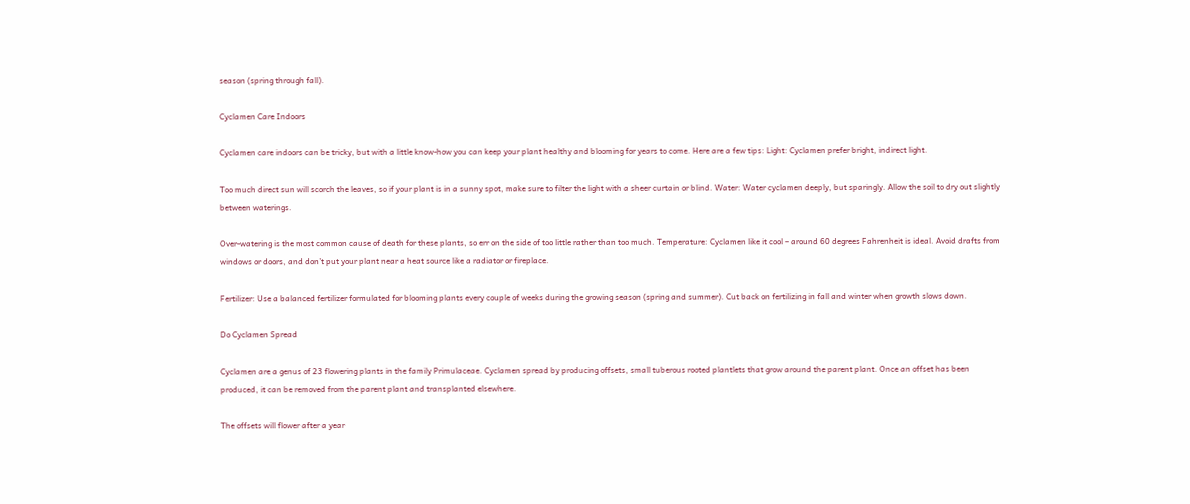season (spring through fall).

Cyclamen Care Indoors

Cyclamen care indoors can be tricky, but with a little know-how you can keep your plant healthy and blooming for years to come. Here are a few tips: Light: Cyclamen prefer bright, indirect light.

Too much direct sun will scorch the leaves, so if your plant is in a sunny spot, make sure to filter the light with a sheer curtain or blind. Water: Water cyclamen deeply, but sparingly. Allow the soil to dry out slightly between waterings.

Over-watering is the most common cause of death for these plants, so err on the side of too little rather than too much. Temperature: Cyclamen like it cool – around 60 degrees Fahrenheit is ideal. Avoid drafts from windows or doors, and don’t put your plant near a heat source like a radiator or fireplace.

Fertilizer: Use a balanced fertilizer formulated for blooming plants every couple of weeks during the growing season (spring and summer). Cut back on fertilizing in fall and winter when growth slows down.

Do Cyclamen Spread

Cyclamen are a genus of 23 flowering plants in the family Primulaceae. Cyclamen spread by producing offsets, small tuberous rooted plantlets that grow around the parent plant. Once an offset has been produced, it can be removed from the parent plant and transplanted elsewhere.

The offsets will flower after a year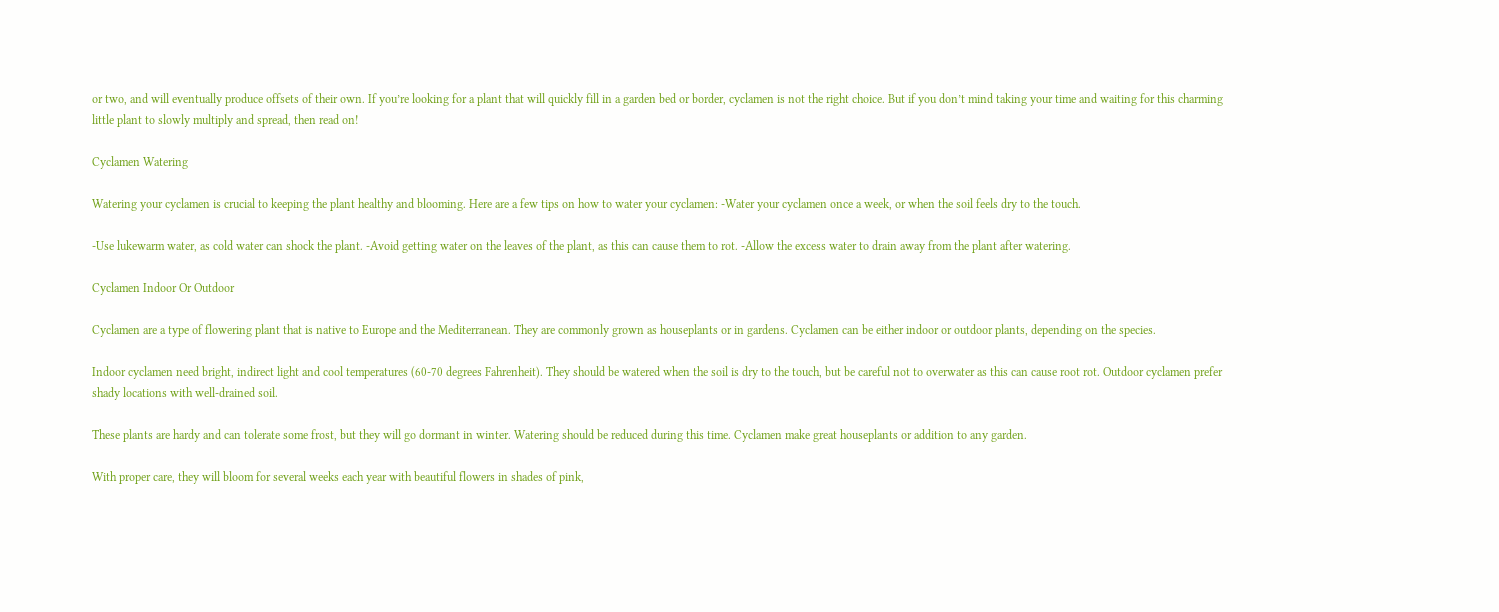or two, and will eventually produce offsets of their own. If you’re looking for a plant that will quickly fill in a garden bed or border, cyclamen is not the right choice. But if you don’t mind taking your time and waiting for this charming little plant to slowly multiply and spread, then read on!

Cyclamen Watering

Watering your cyclamen is crucial to keeping the plant healthy and blooming. Here are a few tips on how to water your cyclamen: -Water your cyclamen once a week, or when the soil feels dry to the touch.

-Use lukewarm water, as cold water can shock the plant. -Avoid getting water on the leaves of the plant, as this can cause them to rot. -Allow the excess water to drain away from the plant after watering.

Cyclamen Indoor Or Outdoor

Cyclamen are a type of flowering plant that is native to Europe and the Mediterranean. They are commonly grown as houseplants or in gardens. Cyclamen can be either indoor or outdoor plants, depending on the species.

Indoor cyclamen need bright, indirect light and cool temperatures (60-70 degrees Fahrenheit). They should be watered when the soil is dry to the touch, but be careful not to overwater as this can cause root rot. Outdoor cyclamen prefer shady locations with well-drained soil.

These plants are hardy and can tolerate some frost, but they will go dormant in winter. Watering should be reduced during this time. Cyclamen make great houseplants or addition to any garden.

With proper care, they will bloom for several weeks each year with beautiful flowers in shades of pink,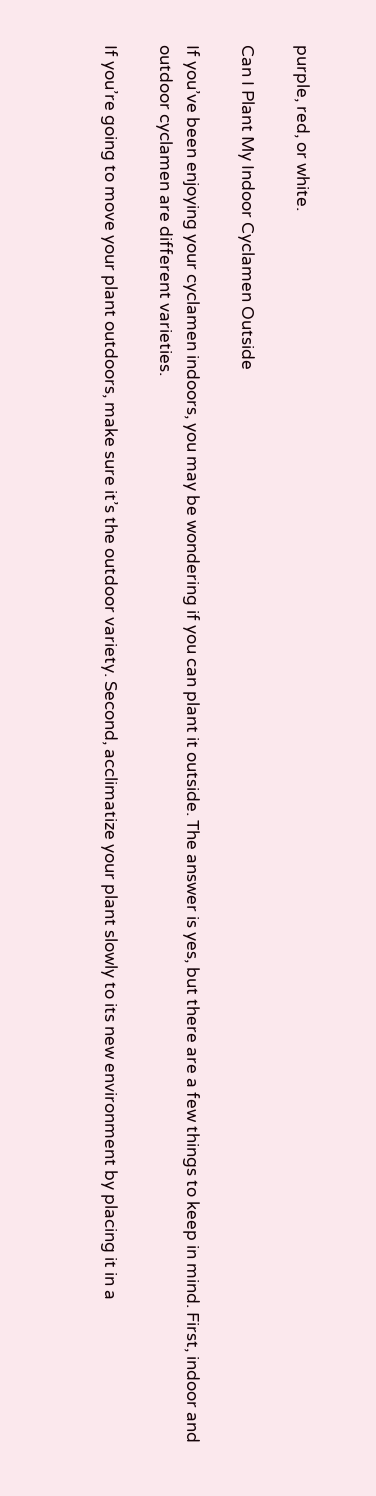purple, red, or white.

Can I Plant My Indoor Cyclamen Outside

If you’ve been enjoying your cyclamen indoors, you may be wondering if you can plant it outside. The answer is yes, but there are a few things to keep in mind. First, indoor and outdoor cyclamen are different varieties.

If you’re going to move your plant outdoors, make sure it’s the outdoor variety. Second, acclimatize your plant slowly to its new environment by placing it in a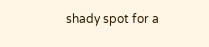shady spot for a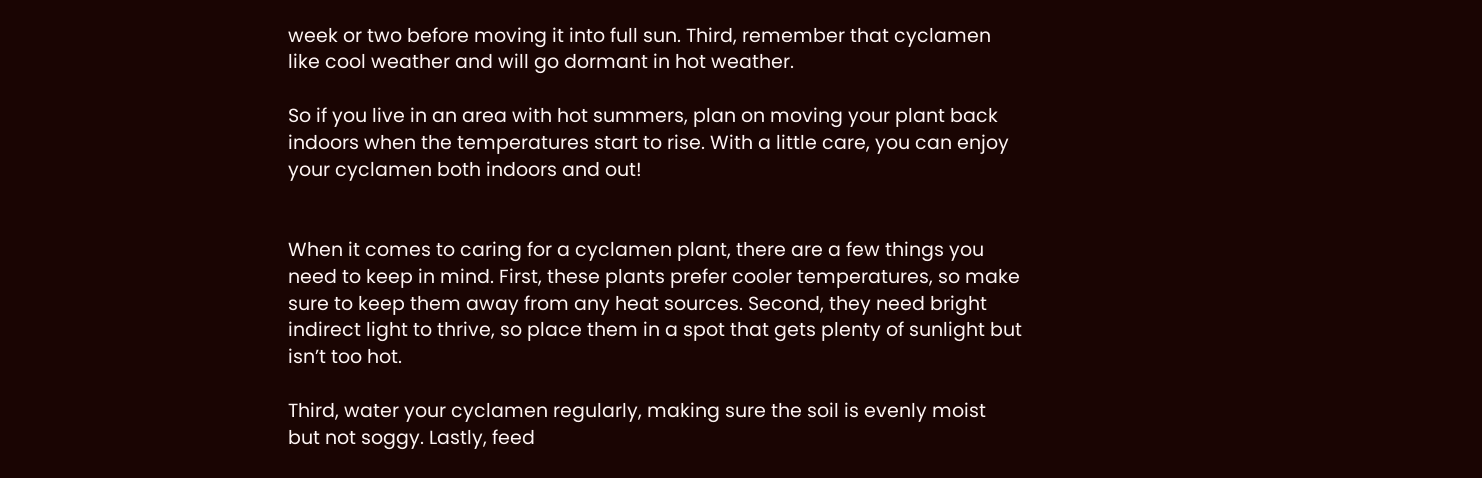week or two before moving it into full sun. Third, remember that cyclamen like cool weather and will go dormant in hot weather.

So if you live in an area with hot summers, plan on moving your plant back indoors when the temperatures start to rise. With a little care, you can enjoy your cyclamen both indoors and out!


When it comes to caring for a cyclamen plant, there are a few things you need to keep in mind. First, these plants prefer cooler temperatures, so make sure to keep them away from any heat sources. Second, they need bright indirect light to thrive, so place them in a spot that gets plenty of sunlight but isn’t too hot.

Third, water your cyclamen regularly, making sure the soil is evenly moist but not soggy. Lastly, feed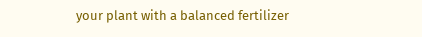your plant with a balanced fertilizer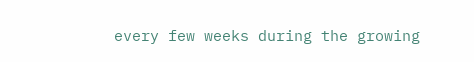every few weeks during the growing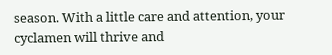season. With a little care and attention, your cyclamen will thrive and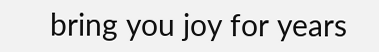bring you joy for years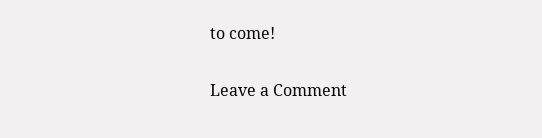to come!

Leave a Comment